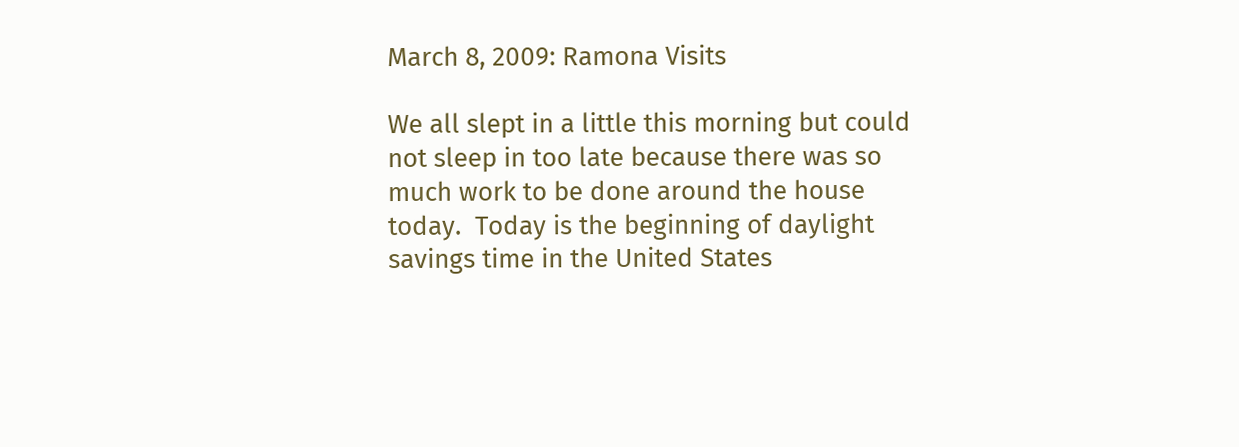March 8, 2009: Ramona Visits

We all slept in a little this morning but could not sleep in too late because there was so much work to be done around the house today.  Today is the beginning of daylight savings time in the United States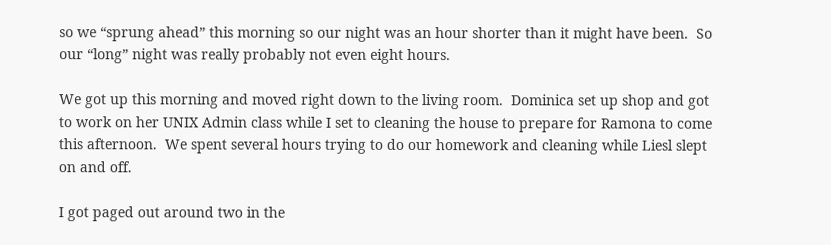so we “sprung ahead” this morning so our night was an hour shorter than it might have been.  So our “long” night was really probably not even eight hours.

We got up this morning and moved right down to the living room.  Dominica set up shop and got to work on her UNIX Admin class while I set to cleaning the house to prepare for Ramona to come this afternoon.  We spent several hours trying to do our homework and cleaning while Liesl slept on and off.

I got paged out around two in the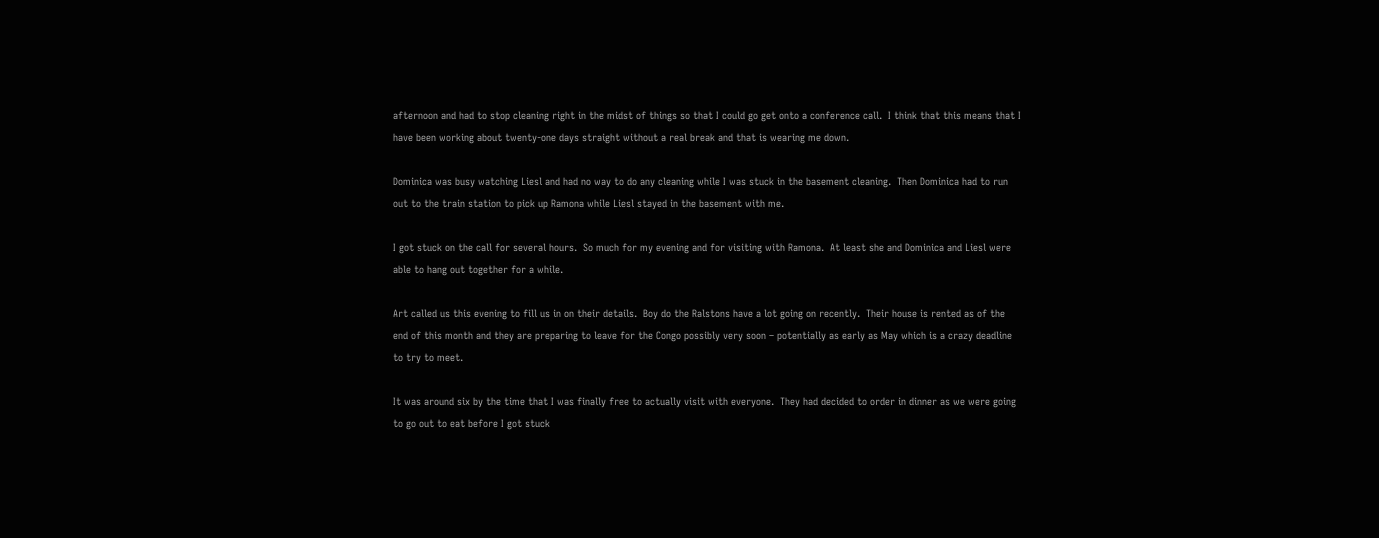afternoon and had to stop cleaning right in the midst of things so that I could go get onto a conference call.  I think that this means that I have been working about twenty-one days straight without a real break and that is wearing me down.

Dominica was busy watching Liesl and had no way to do any cleaning while I was stuck in the basement cleaning.  Then Dominica had to run out to the train station to pick up Ramona while Liesl stayed in the basement with me.

I got stuck on the call for several hours.  So much for my evening and for visiting with Ramona.  At least she and Dominica and Liesl were able to hang out together for a while.

Art called us this evening to fill us in on their details.  Boy do the Ralstons have a lot going on recently.  Their house is rented as of the end of this month and they are preparing to leave for the Congo possibly very soon – potentially as early as May which is a crazy deadline to try to meet.

It was around six by the time that I was finally free to actually visit with everyone.  They had decided to order in dinner as we were going to go out to eat before I got stuck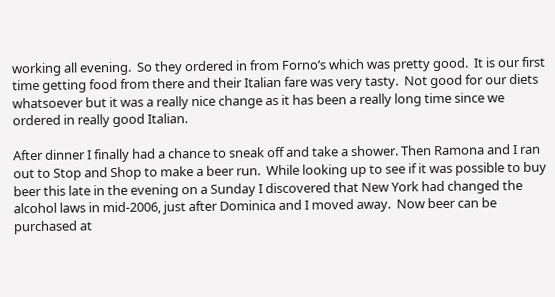working all evening.  So they ordered in from Forno’s which was pretty good.  It is our first time getting food from there and their Italian fare was very tasty.  Not good for our diets whatsoever but it was a really nice change as it has been a really long time since we ordered in really good Italian.

After dinner I finally had a chance to sneak off and take a shower. Then Ramona and I ran out to Stop and Shop to make a beer run.  While looking up to see if it was possible to buy beer this late in the evening on a Sunday I discovered that New York had changed the alcohol laws in mid-2006, just after Dominica and I moved away.  Now beer can be purchased at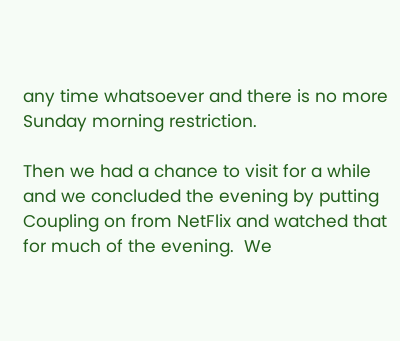any time whatsoever and there is no more Sunday morning restriction.

Then we had a chance to visit for a while and we concluded the evening by putting Coupling on from NetFlix and watched that for much of the evening.  We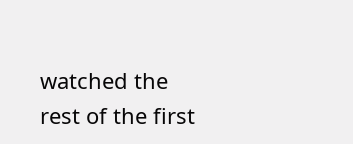watched the rest of the first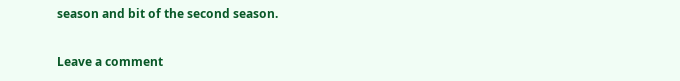season and bit of the second season.

Leave a comment